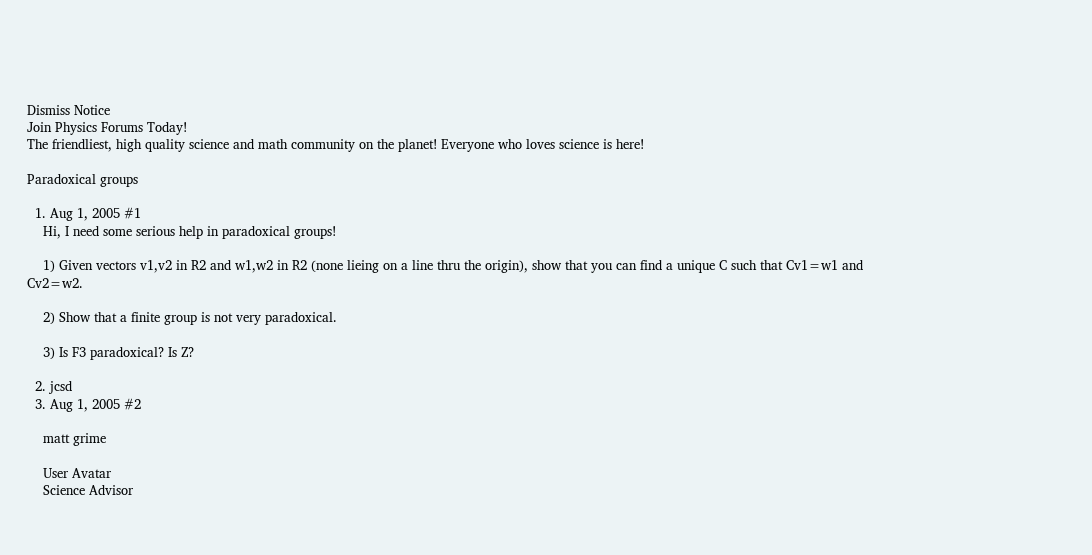Dismiss Notice
Join Physics Forums Today!
The friendliest, high quality science and math community on the planet! Everyone who loves science is here!

Paradoxical groups

  1. Aug 1, 2005 #1
    Hi, I need some serious help in paradoxical groups!

    1) Given vectors v1,v2 in R2 and w1,w2 in R2 (none lieing on a line thru the origin), show that you can find a unique C such that Cv1=w1 and Cv2=w2.

    2) Show that a finite group is not very paradoxical.

    3) Is F3 paradoxical? Is Z?

  2. jcsd
  3. Aug 1, 2005 #2

    matt grime

    User Avatar
    Science Advisor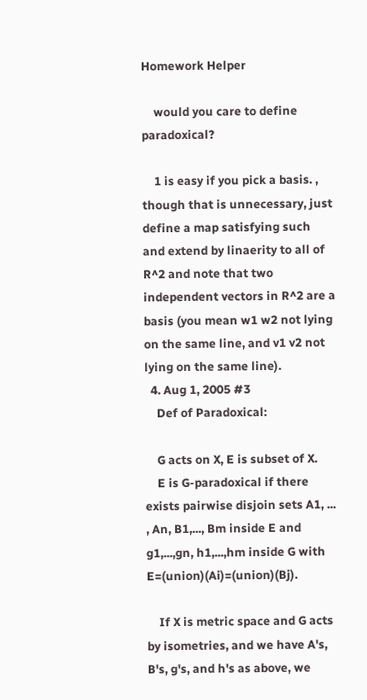Homework Helper

    would you care to define paradoxical?

    1 is easy if you pick a basis. , though that is unnecessary, just define a map satisfying such and extend by linaerity to all of R^2 and note that two independent vectors in R^2 are a basis (you mean w1 w2 not lying on the same line, and v1 v2 not lying on the same line).
  4. Aug 1, 2005 #3
    Def of Paradoxical:

    G acts on X, E is subset of X.
    E is G-paradoxical if there exists pairwise disjoin sets A1, ... , An, B1,..., Bm inside E and g1,...,gn, h1,...,hm inside G with E=(union)(Ai)=(union)(Bj).

    If X is metric space and G acts by isometries, and we have A's, B's, g's, and h's as above, we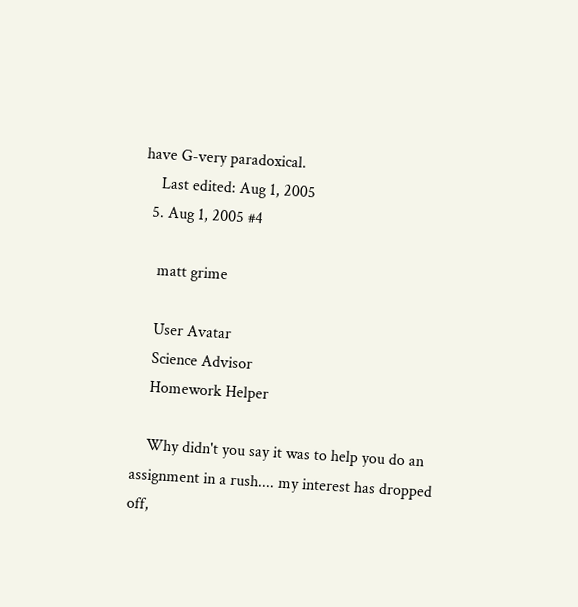have G-very paradoxical.
    Last edited: Aug 1, 2005
  5. Aug 1, 2005 #4

    matt grime

    User Avatar
    Science Advisor
    Homework Helper

    Why didn't you say it was to help you do an assignment in a rush.... my interest has dropped off,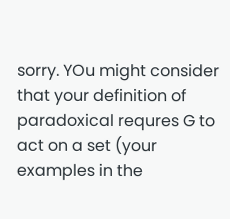sorry. YOu might consider that your definition of paradoxical requres G to act on a set (your examples in the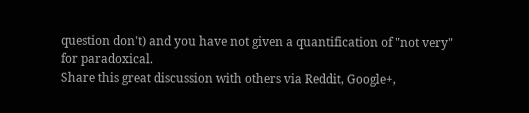question don't) and you have not given a quantification of "not very" for paradoxical.
Share this great discussion with others via Reddit, Google+,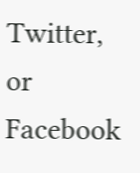Twitter, or Facebook